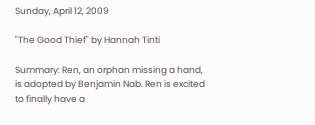Sunday, April 12, 2009

"The Good Thief" by Hannah Tinti

Summary: Ren, an orphan missing a hand, is adopted by Benjamin Nab. Ren is excited to finally have a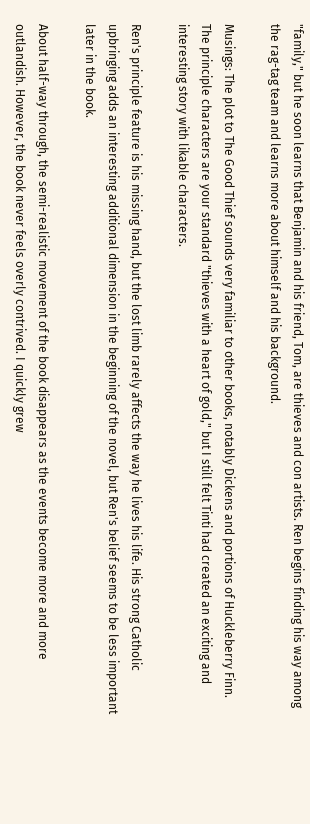"family," but he soon learns that Benjamin and his friend, Tom, are thieves and con artists. Ren begins finding his way among the rag-tag team and learns more about himself and his background.

Musings: The plot to The Good Thief sounds very familiar to other books, notably Dickens and portions of Huckleberry Finn. The principle characters are your standard "thieves with a heart of gold," but I still felt Tinti had created an exciting and interesting story with likable characters.

Ren's principle feature is his missing hand, but the lost limb rarely affects the way he lives his life. His strong Catholic upbringing adds an interesting additional dimension in the beginning of the novel, but Ren's belief seems to be less important later in the book.

About half-way through, the semi-realistic movement of the book disappears as the events become more and more outlandish. However, the book never feels overly contrived. I quickly grew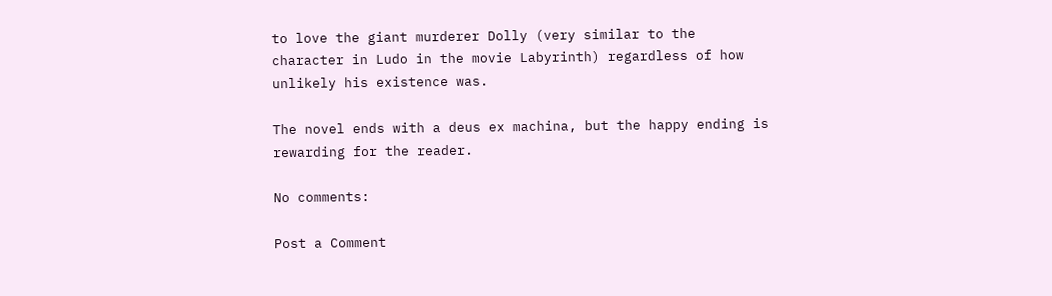to love the giant murderer Dolly (very similar to the character in Ludo in the movie Labyrinth) regardless of how unlikely his existence was.

The novel ends with a deus ex machina, but the happy ending is rewarding for the reader.

No comments:

Post a Comment